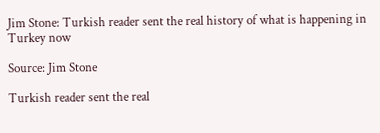Jim Stone: Turkish reader sent the real history of what is happening in Turkey now

Source: Jim Stone

Turkish reader sent the real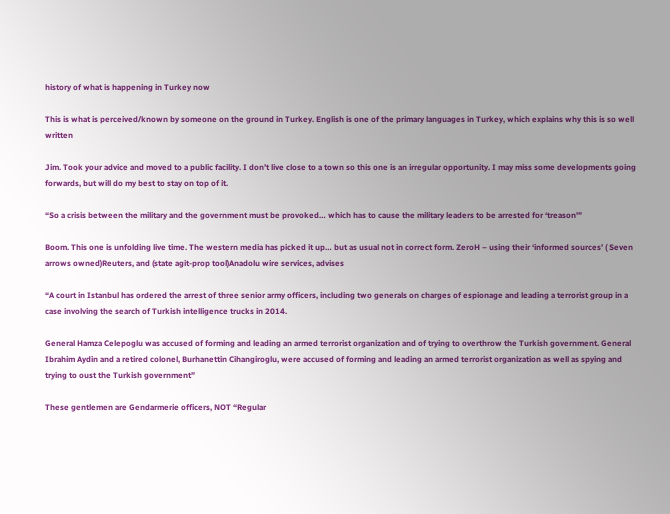history of what is happening in Turkey now

This is what is perceived/known by someone on the ground in Turkey. English is one of the primary languages in Turkey, which explains why this is so well written

Jim. Took your advice and moved to a public facility. I don’t live close to a town so this one is an irregular opportunity. I may miss some developments going forwards, but will do my best to stay on top of it.

“So a crisis between the military and the government must be provoked… which has to cause the military leaders to be arrested for ‘treason'”

Boom. This one is unfolding live time. The western media has picked it up… but as usual not in correct form. ZeroH – using their ‘informed sources’ ( Seven arrows owned)Reuters, and (state agit-prop tool)Anadolu wire services, advises

“A court in Istanbul has ordered the arrest of three senior army officers, including two generals on charges of espionage and leading a terrorist group in a case involving the search of Turkish intelligence trucks in 2014.

General Hamza Celepoglu was accused of forming and leading an armed terrorist organization and of trying to overthrow the Turkish government. General Ibrahim Aydin and a retired colonel, Burhanettin Cihangiroglu, were accused of forming and leading an armed terrorist organization as well as spying and trying to oust the Turkish government”

These gentlemen are Gendarmerie officers, NOT “Regular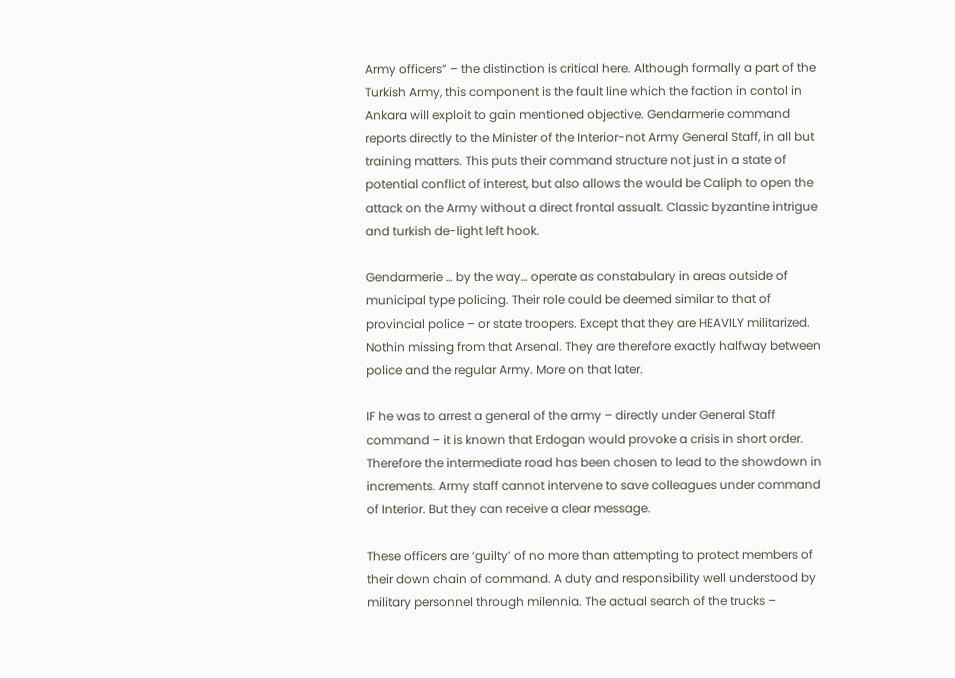Army officers” – the distinction is critical here. Although formally a part of the Turkish Army, this component is the fault line which the faction in contol in Ankara will exploit to gain mentioned objective. Gendarmerie command reports directly to the Minister of the Interior-not Army General Staff, in all but training matters. This puts their command structure not just in a state of potential conflict of interest, but also allows the would be Caliph to open the attack on the Army without a direct frontal assualt. Classic byzantine intrigue and turkish de-light left hook.

Gendarmerie … by the way… operate as constabulary in areas outside of municipal type policing. Their role could be deemed similar to that of provincial police – or state troopers. Except that they are HEAVILY militarized. Nothin missing from that Arsenal. They are therefore exactly halfway between police and the regular Army. More on that later.

IF he was to arrest a general of the army – directly under General Staff command – it is known that Erdogan would provoke a crisis in short order. Therefore the intermediate road has been chosen to lead to the showdown in increments. Army staff cannot intervene to save colleagues under command of Interior. But they can receive a clear message.

These officers are ‘guilty’ of no more than attempting to protect members of their down chain of command. A duty and responsibility well understood by military personnel through milennia. The actual search of the trucks –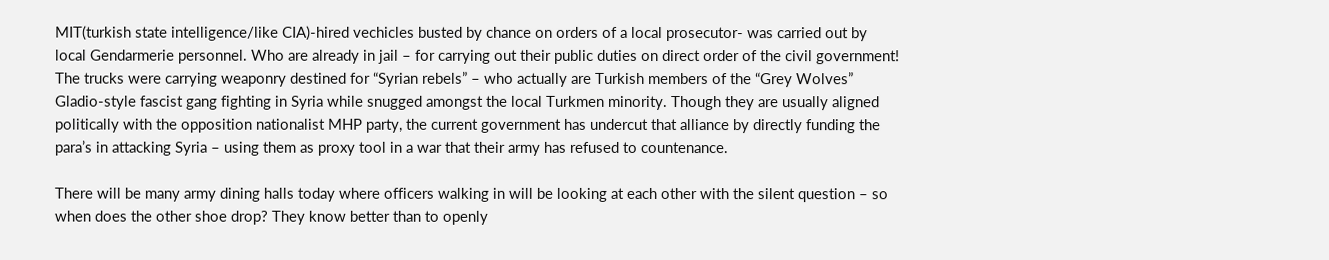MIT(turkish state intelligence/like CIA)-hired vechicles busted by chance on orders of a local prosecutor- was carried out by local Gendarmerie personnel. Who are already in jail – for carrying out their public duties on direct order of the civil government! The trucks were carrying weaponry destined for “Syrian rebels” – who actually are Turkish members of the “Grey Wolves” Gladio-style fascist gang fighting in Syria while snugged amongst the local Turkmen minority. Though they are usually aligned politically with the opposition nationalist MHP party, the current government has undercut that alliance by directly funding the para’s in attacking Syria – using them as proxy tool in a war that their army has refused to countenance.

There will be many army dining halls today where officers walking in will be looking at each other with the silent question – so when does the other shoe drop? They know better than to openly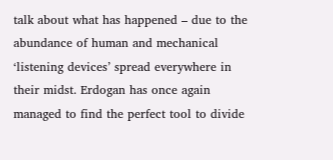talk about what has happened – due to the abundance of human and mechanical ‘listening devices’ spread everywhere in their midst. Erdogan has once again managed to find the perfect tool to divide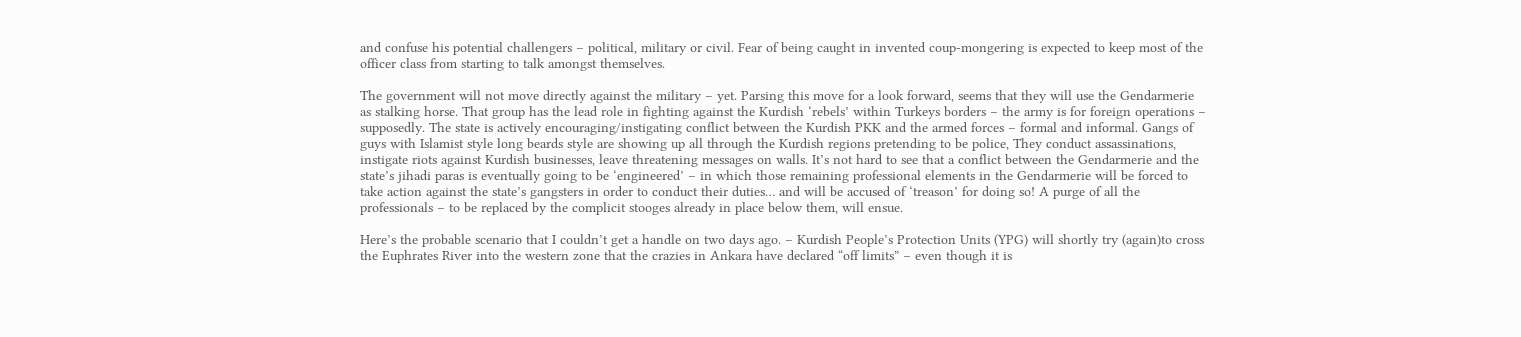and confuse his potential challengers – political, military or civil. Fear of being caught in invented coup-mongering is expected to keep most of the officer class from starting to talk amongst themselves.

The government will not move directly against the military – yet. Parsing this move for a look forward, seems that they will use the Gendarmerie as stalking horse. That group has the lead role in fighting against the Kurdish ‘rebels’ within Turkeys borders – the army is for foreign operations – supposedly. The state is actively encouraging/instigating conflict between the Kurdish PKK and the armed forces – formal and informal. Gangs of guys with Islamist style long beards style are showing up all through the Kurdish regions pretending to be police, They conduct assassinations, instigate riots against Kurdish businesses, leave threatening messages on walls. It’s not hard to see that a conflict between the Gendarmerie and the state’s jihadi paras is eventually going to be ‘engineered’ – in which those remaining professional elements in the Gendarmerie will be forced to take action against the state’s gangsters in order to conduct their duties… and will be accused of ‘treason’ for doing so! A purge of all the professionals – to be replaced by the complicit stooges already in place below them, will ensue.

Here’s the probable scenario that I couldn’t get a handle on two days ago. – Kurdish People’s Protection Units (YPG) will shortly try (again)to cross the Euphrates River into the western zone that the crazies in Ankara have declared “off limits” – even though it is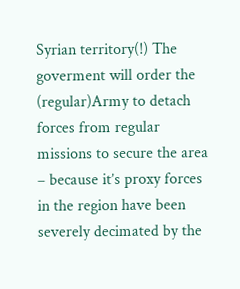Syrian territory(!) The goverment will order the (regular)Army to detach forces from regular missions to secure the area – because it’s proxy forces in the region have been severely decimated by the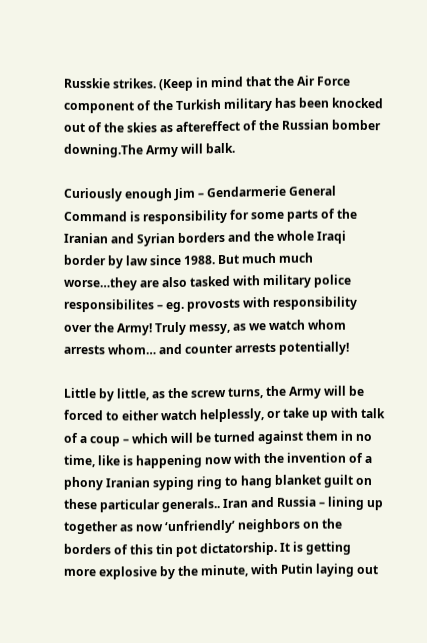Russkie strikes. (Keep in mind that the Air Force component of the Turkish military has been knocked out of the skies as aftereffect of the Russian bomber downing.The Army will balk.

Curiously enough Jim – Gendarmerie General Command is responsibility for some parts of the Iranian and Syrian borders and the whole Iraqi border by law since 1988. But much much worse…they are also tasked with military police responsibilites – eg. provosts with responsibility over the Army! Truly messy, as we watch whom arrests whom… and counter arrests potentially!

Little by little, as the screw turns, the Army will be forced to either watch helplessly, or take up with talk of a coup – which will be turned against them in no time, like is happening now with the invention of a phony Iranian syping ring to hang blanket guilt on these particular generals.. Iran and Russia – lining up together as now ‘unfriendly’ neighbors on the borders of this tin pot dictatorship. It is getting more explosive by the minute, with Putin laying out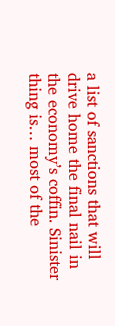a list of sanctions that will drive home the final nail in the economy’s coffin. Sinister thing is… most of the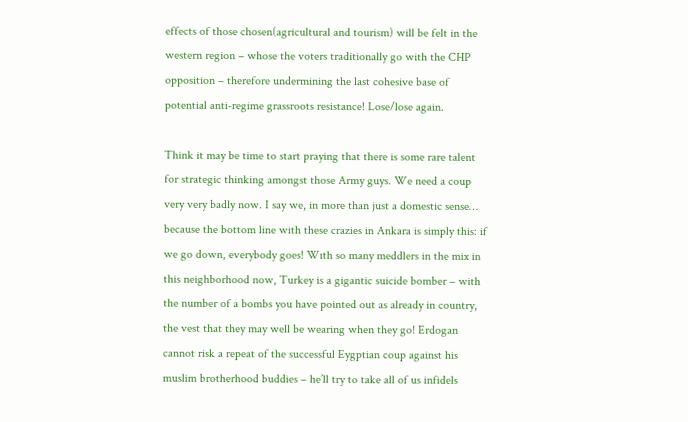effects of those chosen(agricultural and tourism) will be felt in the western region – whose the voters traditionally go with the CHP opposition – therefore undermining the last cohesive base of potential anti-regime grassroots resistance! Lose/lose again.

Think it may be time to start praying that there is some rare talent for strategic thinking amongst those Army guys. We need a coup very very badly now. I say we, in more than just a domestic sense… because the bottom line with these crazies in Ankara is simply this: if we go down, everybody goes! Wıth so many meddlers in the mix in this neighborhood now, Turkey is a gigantic suicide bomber – with the number of a bombs you have pointed out as already in country, the vest that they may well be wearing when they go! Erdogan cannot risk a repeat of the successful Eygptian coup against his muslim brotherhood buddies – he’ll try to take all of us infidels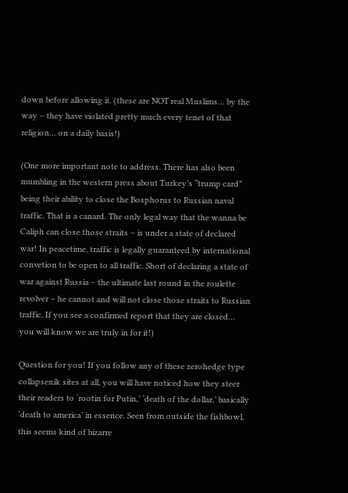down before allowing it. (these are NOT real Muslims… by the way – they have violated pretty much every tenet of that religion… on a daily basis!)

(One more important note to address. There has also been mumbling in the western press about Turkey’s “trump card” being their ability to close the Bosphorus to Russian naval traffic. That is a canard. The only legal way that the wanna be Caliph can close those straits – is under a state of declared war! In peacetime, traffic is legally guaranteed by international convetion to be open to all traffic. Short of declaring a state of war against Russia – the ultimate last round in the roulette revolver – he cannot and will not close those straits to Russian traffic. If you see a confirmed report that they are closed… you will know we are truly in for it!)

Question for you! If you follow any of these zerohedge type collapsenik sites at all, you will have noticed how they steer their readers to ‘rootin for Putin,’ ‘death of the dollar,’ basically ‘death to america’ in essence. Seen from outside the fishbowl, this seems kind of bizarre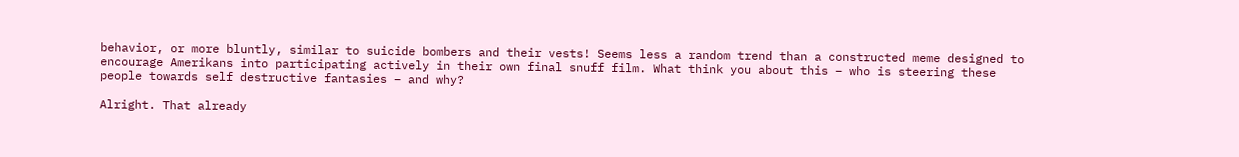behavior, or more bluntly, similar to suicide bombers and their vests! Seems less a random trend than a constructed meme designed to encourage Amerikans into participating actively in their own final snuff film. What think you about this – who is steering these people towards self destructive fantasies – and why?

Alright. That already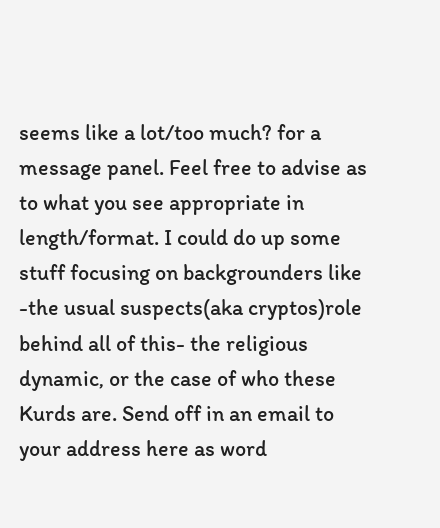seems like a lot/too much? for a message panel. Feel free to advise as to what you see appropriate in length/format. I could do up some stuff focusing on backgrounders like -the usual suspects(aka cryptos)role behind all of this- the religious dynamic, or the case of who these Kurds are. Send off in an email to your address here as word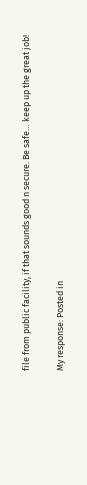file from public facility, if that sounds good n secure. Be safe… keep up the great job!

My response: Posted in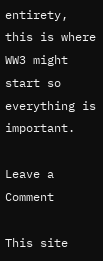entirety, this is where WW3 might start so everything is important.

Leave a Comment

This site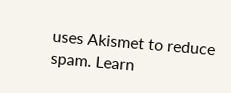uses Akismet to reduce spam. Learn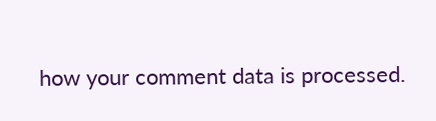how your comment data is processed.